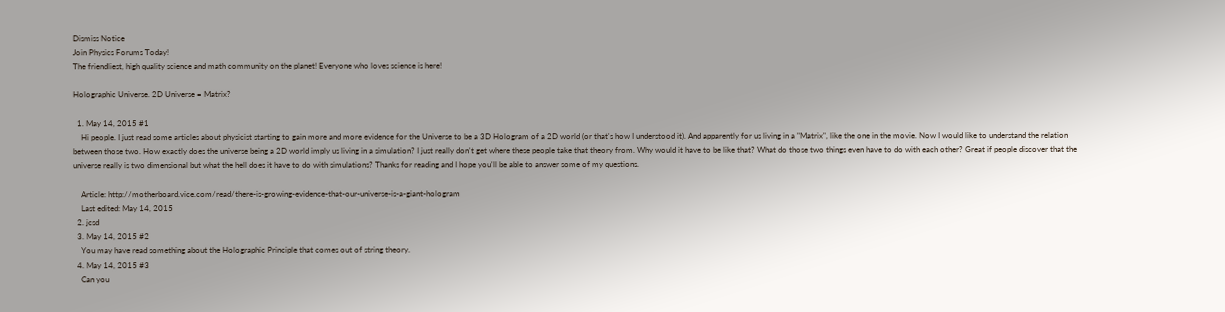Dismiss Notice
Join Physics Forums Today!
The friendliest, high quality science and math community on the planet! Everyone who loves science is here!

Holographic Universe. 2D Universe = Matrix?

  1. May 14, 2015 #1
    Hi people. I just read some articles about physicist starting to gain more and more evidence for the Universe to be a 3D Hologram of a 2D world (or that's how I understood it). And apparently for us living in a "Matrix", like the one in the movie. Now I would like to understand the relation between those two. How exactly does the universe being a 2D world imply us living in a simulation? I just really don't get where these people take that theory from. Why would it have to be like that? What do those two things even have to do with each other? Great if people discover that the universe really is two dimensional but what the hell does it have to do with simulations? Thanks for reading and I hope you'll be able to answer some of my questions.

    Article: http://motherboard.vice.com/read/there-is-growing-evidence-that-our-universe-is-a-giant-hologram
    Last edited: May 14, 2015
  2. jcsd
  3. May 14, 2015 #2
    You may have read something about the Holographic Principle that comes out of string theory.
  4. May 14, 2015 #3
    Can you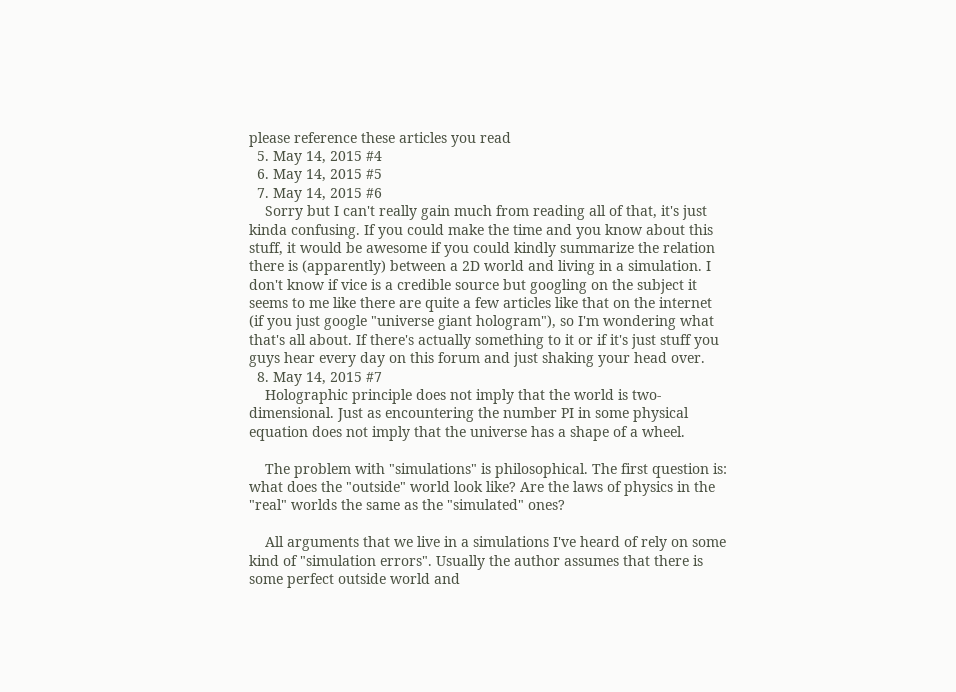please reference these articles you read
  5. May 14, 2015 #4
  6. May 14, 2015 #5
  7. May 14, 2015 #6
    Sorry but I can't really gain much from reading all of that, it's just kinda confusing. If you could make the time and you know about this stuff, it would be awesome if you could kindly summarize the relation there is (apparently) between a 2D world and living in a simulation. I don't know if vice is a credible source but googling on the subject it seems to me like there are quite a few articles like that on the internet (if you just google "universe giant hologram"), so I'm wondering what that's all about. If there's actually something to it or if it's just stuff you guys hear every day on this forum and just shaking your head over.
  8. May 14, 2015 #7
    Holographic principle does not imply that the world is two-dimensional. Just as encountering the number PI in some physical equation does not imply that the universe has a shape of a wheel.

    The problem with "simulations" is philosophical. The first question is: what does the "outside" world look like? Are the laws of physics in the "real" worlds the same as the "simulated" ones?

    All arguments that we live in a simulations I've heard of rely on some kind of "simulation errors". Usually the author assumes that there is some perfect outside world and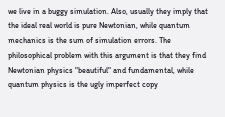we live in a buggy simulation. Also, usually they imply that the ideal real world is pure Newtonian, while quantum mechanics is the sum of simulation errors. The philosophical problem with this argument is that they find Newtonian physics "beautiful" and fundamental, while quantum physics is the ugly imperfect copy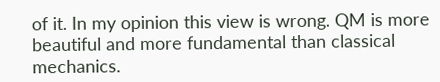of it. In my opinion this view is wrong. QM is more beautiful and more fundamental than classical mechanics.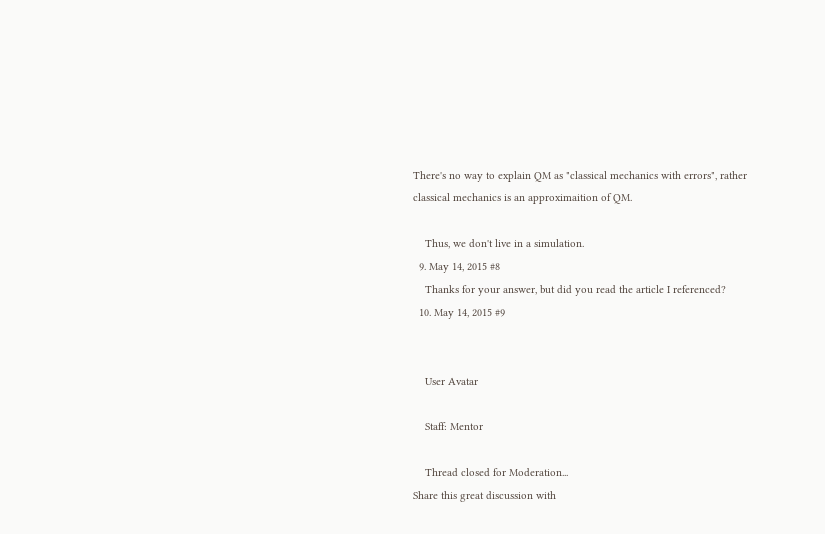There's no way to explain QM as "classical mechanics with errors", rather classical mechanics is an approximaition of QM.

    Thus, we don't live in a simulation.
  9. May 14, 2015 #8
    Thanks for your answer, but did you read the article I referenced?
  10. May 14, 2015 #9


    User Avatar

    Staff: Mentor

    Thread closed for Moderation...
Share this great discussion with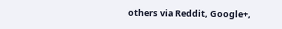others via Reddit, Google+,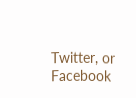Twitter, or Facebook